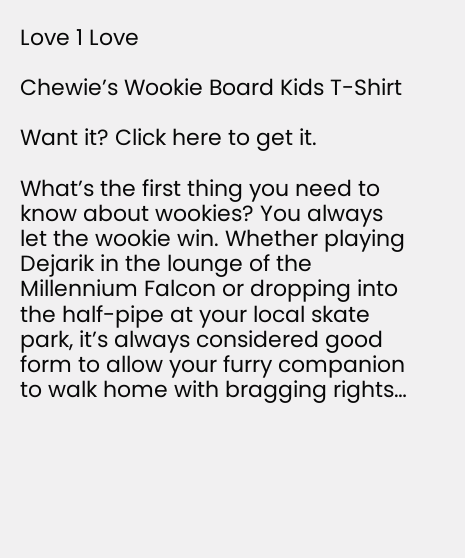Love 1 Love

Chewie’s Wookie Board Kids T-Shirt

Want it? Click here to get it.

What’s the first thing you need to know about wookies? You always let the wookie win. Whether playing Dejarik in the lounge of the Millennium Falcon or dropping into the half-pipe at your local skate park, it’s always considered good form to allow your furry companion to walk home with bragging rights…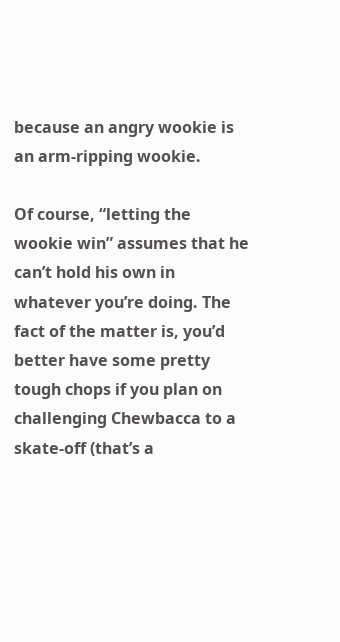because an angry wookie is an arm-ripping wookie.

Of course, “letting the wookie win” assumes that he can’t hold his own in whatever you’re doing. The fact of the matter is, you’d better have some pretty tough chops if you plan on challenging Chewbacca to a skate-off (that’s a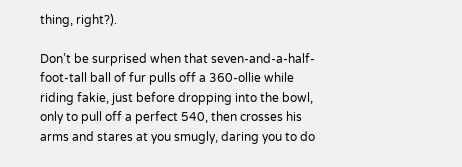thing, right?).

Don’t be surprised when that seven-and-a-half-foot-tall ball of fur pulls off a 360-ollie while riding fakie, just before dropping into the bowl, only to pull off a perfect 540, then crosses his arms and stares at you smugly, daring you to do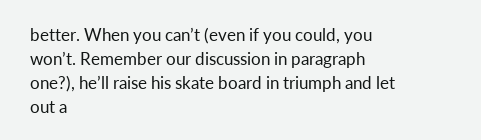better. When you can’t (even if you could, you won’t. Remember our discussion in paragraph one?), he’ll raise his skate board in triumph and let out a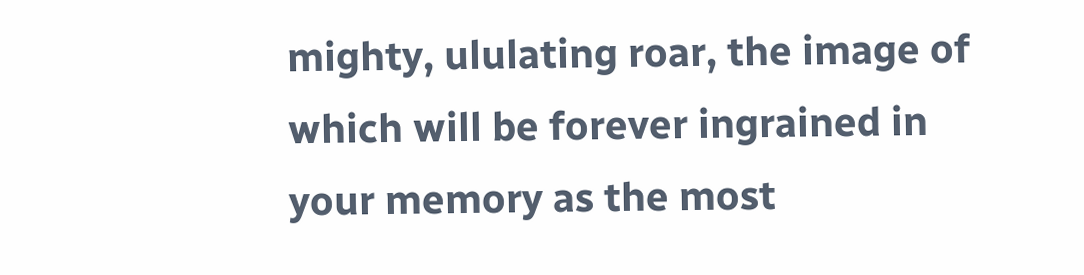mighty, ululating roar, the image of which will be forever ingrained in your memory as the most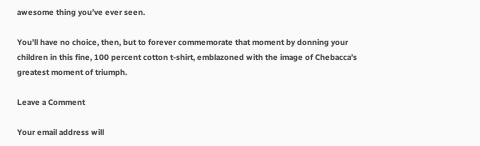awesome thing you’ve ever seen.

You’ll have no choice, then, but to forever commemorate that moment by donning your children in this fine, 100 percent cotton t-shirt, emblazoned with the image of Chebacca’s greatest moment of triumph.

Leave a Comment

Your email address will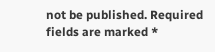not be published. Required fields are marked *